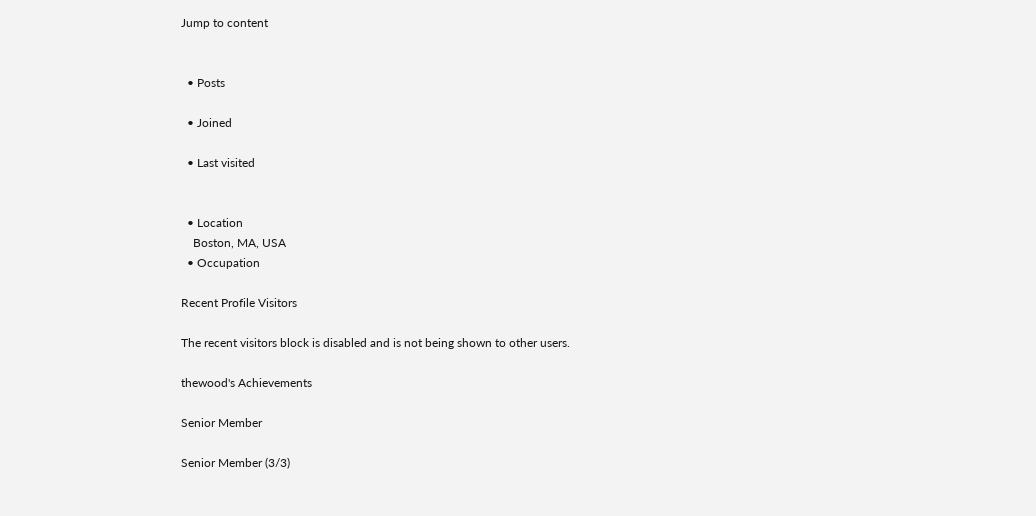Jump to content


  • Posts

  • Joined

  • Last visited


  • Location
    Boston, MA, USA
  • Occupation

Recent Profile Visitors

The recent visitors block is disabled and is not being shown to other users.

thewood's Achievements

Senior Member

Senior Member (3/3)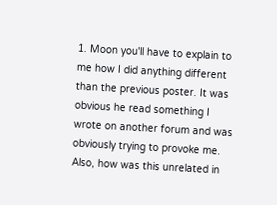1. Moon you'll have to explain to me how I did anything different than the previous poster. It was obvious he read something I wrote on another forum and was obviously trying to provoke me. Also, how was this unrelated in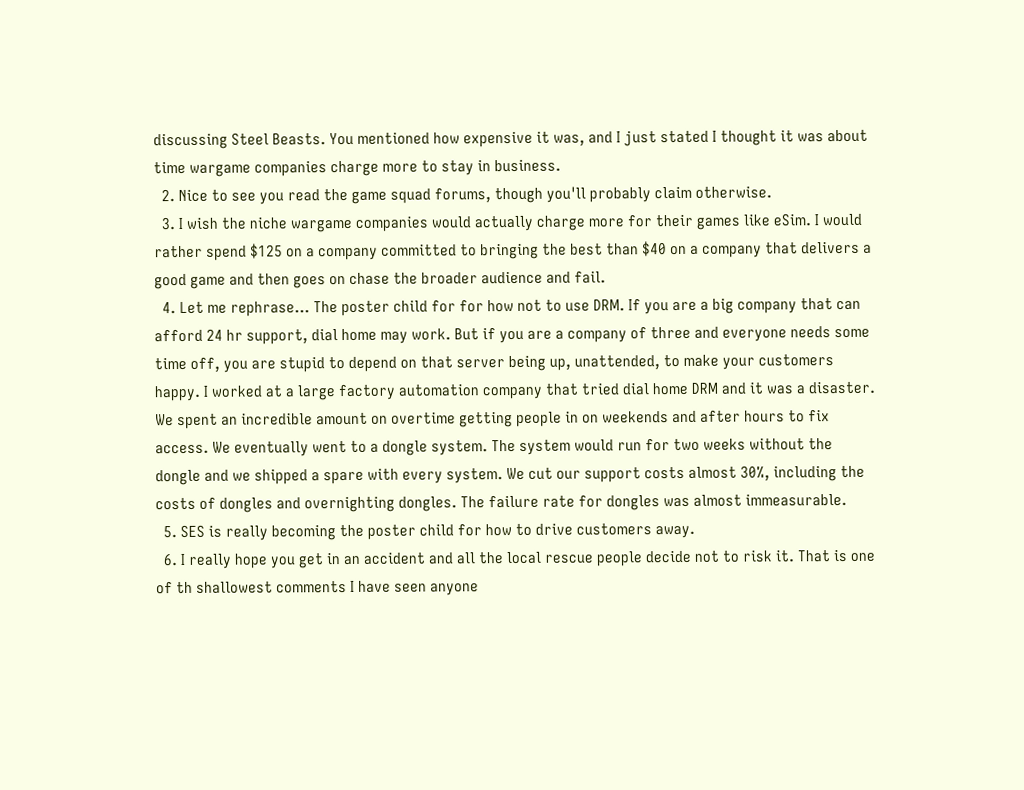discussing Steel Beasts. You mentioned how expensive it was, and I just stated I thought it was about time wargame companies charge more to stay in business.
  2. Nice to see you read the game squad forums, though you'll probably claim otherwise.
  3. I wish the niche wargame companies would actually charge more for their games like eSim. I would rather spend $125 on a company committed to bringing the best than $40 on a company that delivers a good game and then goes on chase the broader audience and fail.
  4. Let me rephrase... The poster child for for how not to use DRM. If you are a big company that can afford 24 hr support, dial home may work. But if you are a company of three and everyone needs some time off, you are stupid to depend on that server being up, unattended, to make your customers happy. I worked at a large factory automation company that tried dial home DRM and it was a disaster. We spent an incredible amount on overtime getting people in on weekends and after hours to fix access. We eventually went to a dongle system. The system would run for two weeks without the dongle and we shipped a spare with every system. We cut our support costs almost 30%, including the costs of dongles and overnighting dongles. The failure rate for dongles was almost immeasurable.
  5. SES is really becoming the poster child for how to drive customers away.
  6. I really hope you get in an accident and all the local rescue people decide not to risk it. That is one of th shallowest comments I have seen anyone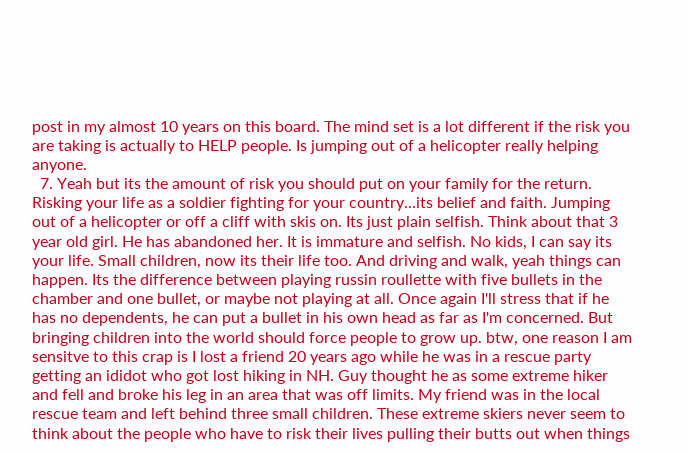post in my almost 10 years on this board. The mind set is a lot different if the risk you are taking is actually to HELP people. Is jumping out of a helicopter really helping anyone.
  7. Yeah but its the amount of risk you should put on your family for the return. Risking your life as a soldier fighting for your country...its belief and faith. Jumping out of a helicopter or off a cliff with skis on. Its just plain selfish. Think about that 3 year old girl. He has abandoned her. It is immature and selfish. No kids, I can say its your life. Small children, now its their life too. And driving and walk, yeah things can happen. Its the difference between playing russin roullette with five bullets in the chamber and one bullet, or maybe not playing at all. Once again I'll stress that if he has no dependents, he can put a bullet in his own head as far as I'm concerned. But bringing children into the world should force people to grow up. btw, one reason I am sensitve to this crap is I lost a friend 20 years ago while he was in a rescue party getting an ididot who got lost hiking in NH. Guy thought he as some extreme hiker and fell and broke his leg in an area that was off limits. My friend was in the local rescue team and left behind three small children. These extreme skiers never seem to think about the people who have to risk their lives pulling their butts out when things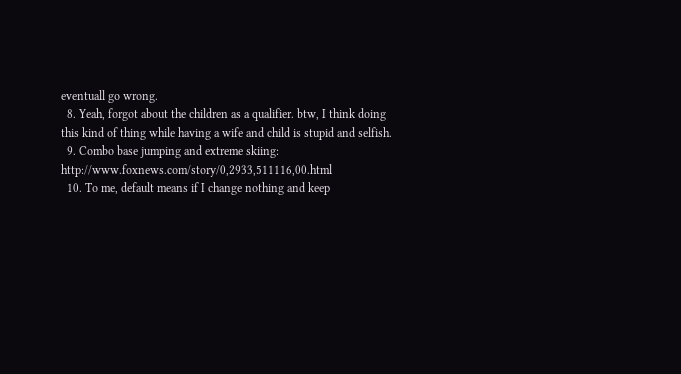eventuall go wrong.
  8. Yeah, forgot about the children as a qualifier. btw, I think doing this kind of thing while having a wife and child is stupid and selfish.
  9. Combo base jumping and extreme skiing: http://www.foxnews.com/story/0,2933,511116,00.html
  10. To me, default means if I change nothing and keep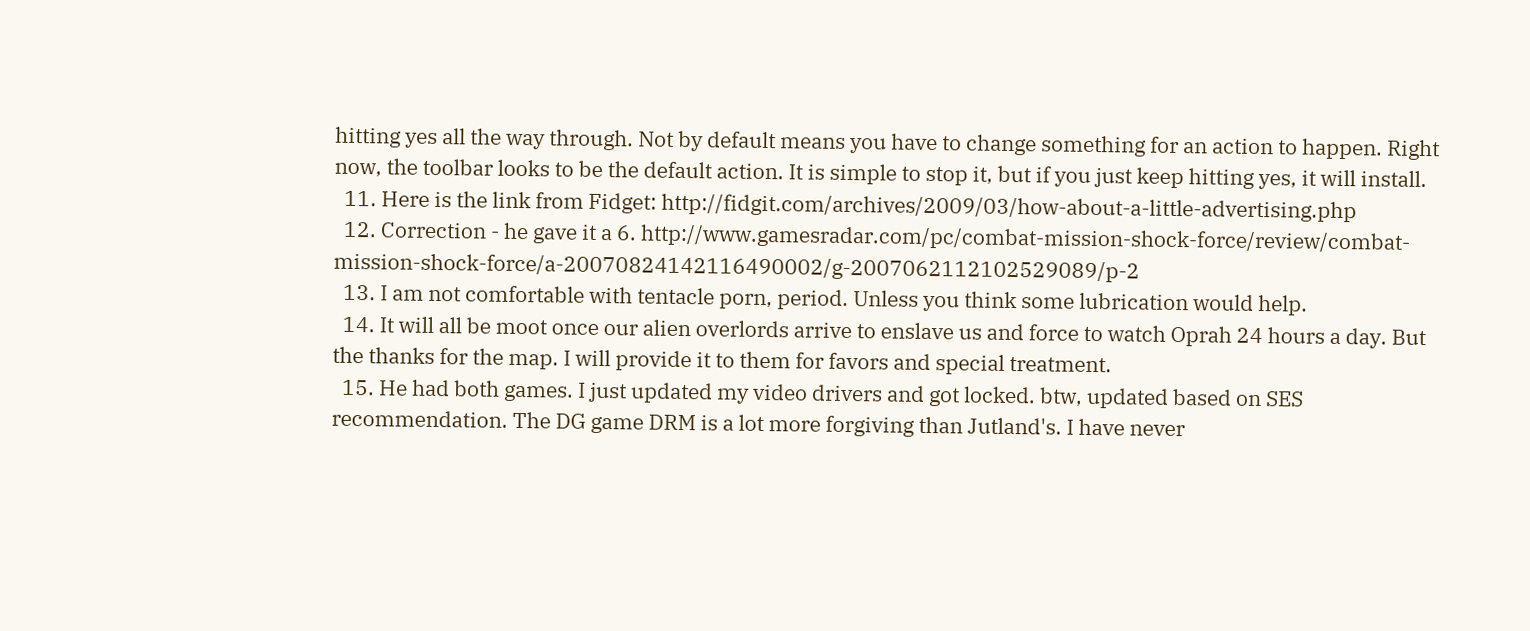hitting yes all the way through. Not by default means you have to change something for an action to happen. Right now, the toolbar looks to be the default action. It is simple to stop it, but if you just keep hitting yes, it will install.
  11. Here is the link from Fidget: http://fidgit.com/archives/2009/03/how-about-a-little-advertising.php
  12. Correction - he gave it a 6. http://www.gamesradar.com/pc/combat-mission-shock-force/review/combat-mission-shock-force/a-20070824142116490002/g-2007062112102529089/p-2
  13. I am not comfortable with tentacle porn, period. Unless you think some lubrication would help.
  14. It will all be moot once our alien overlords arrive to enslave us and force to watch Oprah 24 hours a day. But the thanks for the map. I will provide it to them for favors and special treatment.
  15. He had both games. I just updated my video drivers and got locked. btw, updated based on SES recommendation. The DG game DRM is a lot more forgiving than Jutland's. I have never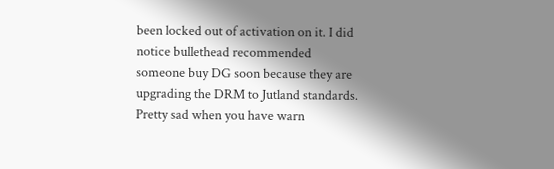been locked out of activation on it. I did notice bullethead recommended someone buy DG soon because they are upgrading the DRM to Jutland standards. Pretty sad when you have warn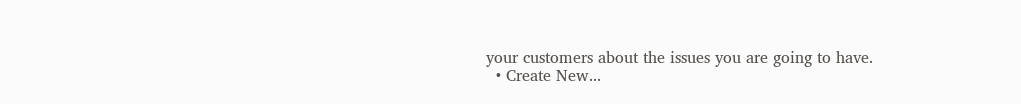your customers about the issues you are going to have.
  • Create New...